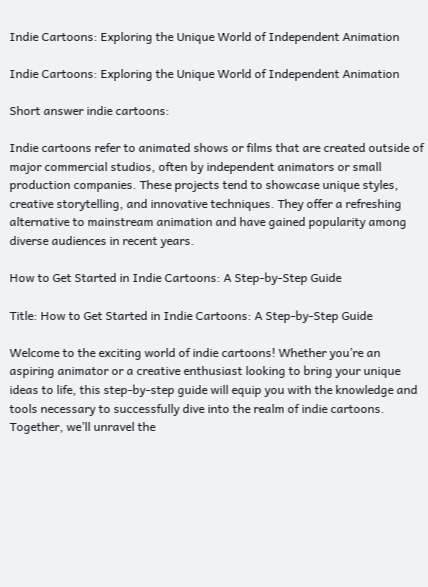Indie Cartoons: Exploring the Unique World of Independent Animation

Indie Cartoons: Exploring the Unique World of Independent Animation

Short answer indie cartoons:

Indie cartoons refer to animated shows or films that are created outside of major commercial studios, often by independent animators or small production companies. These projects tend to showcase unique styles, creative storytelling, and innovative techniques. They offer a refreshing alternative to mainstream animation and have gained popularity among diverse audiences in recent years.

How to Get Started in Indie Cartoons: A Step-by-Step Guide

Title: How to Get Started in Indie Cartoons: A Step-by-Step Guide

Welcome to the exciting world of indie cartoons! Whether you’re an aspiring animator or a creative enthusiast looking to bring your unique ideas to life, this step-by-step guide will equip you with the knowledge and tools necessary to successfully dive into the realm of indie cartoons. Together, we’ll unravel the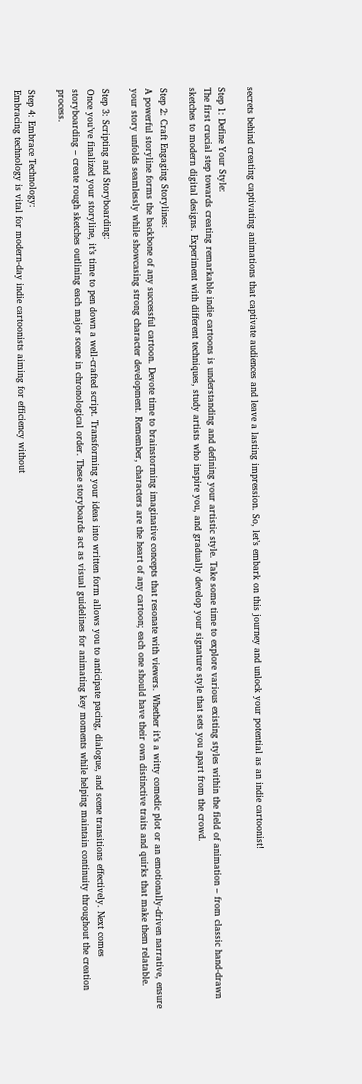secrets behind creating captivating animations that captivate audiences and leave a lasting impression. So, let’s embark on this journey and unlock your potential as an indie cartoonist!

Step 1: Define Your Style:
The first crucial step towards creating remarkable indie cartoons is understanding and defining your artistic style. Take some time to explore various existing styles within the field of animation – from classic hand-drawn sketches to modern digital designs. Experiment with different techniques, study artists who inspire you, and gradually develop your signature style that sets you apart from the crowd.

Step 2: Craft Engaging Storylines:
A powerful storyline forms the backbone of any successful cartoon. Devote time to brainstorming imaginative concepts that resonate with viewers. Whether it’s a witty comedic plot or an emotionally-driven narrative, ensure your story unfolds seamlessly while showcasing strong character development. Remember, characters are the heart of any cartoon; each one should have their own distinctive traits and quirks that make them relatable.

Step 3: Scripting and Storyboarding:
Once you’ve finalized your storyline, it’s time to pen down a well-crafted script. Transforming your ideas into written form allows you to anticipate pacing, dialogue, and scene transitions effectively. Next comes storyboarding – create rough sketches outlining each major scene in chronological order. These storyboards act as visual guidelines for animating key moments while helping maintain continuity throughout the creation process.

Step 4: Embrace Technology:
Embracing technology is vital for modern-day indie cartoonists aiming for efficiency without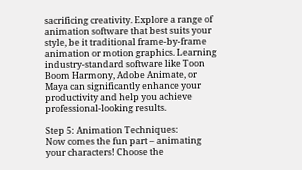sacrificing creativity. Explore a range of animation software that best suits your style, be it traditional frame-by-frame animation or motion graphics. Learning industry-standard software like Toon Boom Harmony, Adobe Animate, or Maya can significantly enhance your productivity and help you achieve professional-looking results.

Step 5: Animation Techniques:
Now comes the fun part – animating your characters! Choose the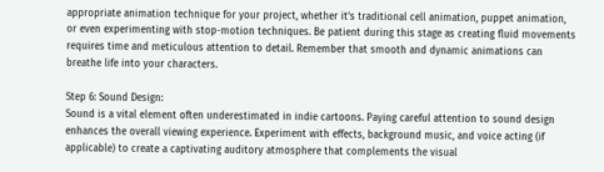appropriate animation technique for your project, whether it’s traditional cell animation, puppet animation, or even experimenting with stop-motion techniques. Be patient during this stage as creating fluid movements requires time and meticulous attention to detail. Remember that smooth and dynamic animations can breathe life into your characters.

Step 6: Sound Design:
Sound is a vital element often underestimated in indie cartoons. Paying careful attention to sound design enhances the overall viewing experience. Experiment with effects, background music, and voice acting (if applicable) to create a captivating auditory atmosphere that complements the visual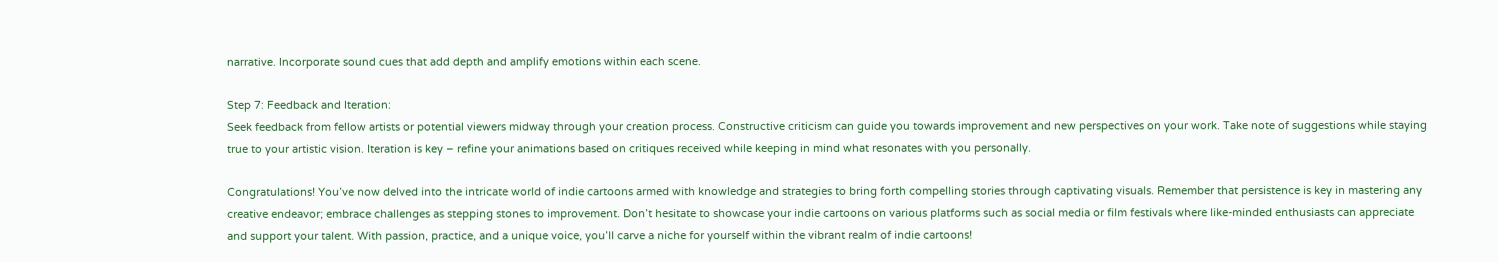narrative. Incorporate sound cues that add depth and amplify emotions within each scene.

Step 7: Feedback and Iteration:
Seek feedback from fellow artists or potential viewers midway through your creation process. Constructive criticism can guide you towards improvement and new perspectives on your work. Take note of suggestions while staying true to your artistic vision. Iteration is key – refine your animations based on critiques received while keeping in mind what resonates with you personally.

Congratulations! You’ve now delved into the intricate world of indie cartoons armed with knowledge and strategies to bring forth compelling stories through captivating visuals. Remember that persistence is key in mastering any creative endeavor; embrace challenges as stepping stones to improvement. Don’t hesitate to showcase your indie cartoons on various platforms such as social media or film festivals where like-minded enthusiasts can appreciate and support your talent. With passion, practice, and a unique voice, you’ll carve a niche for yourself within the vibrant realm of indie cartoons!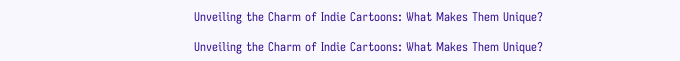Unveiling the Charm of Indie Cartoons: What Makes Them Unique?

Unveiling the Charm of Indie Cartoons: What Makes Them Unique?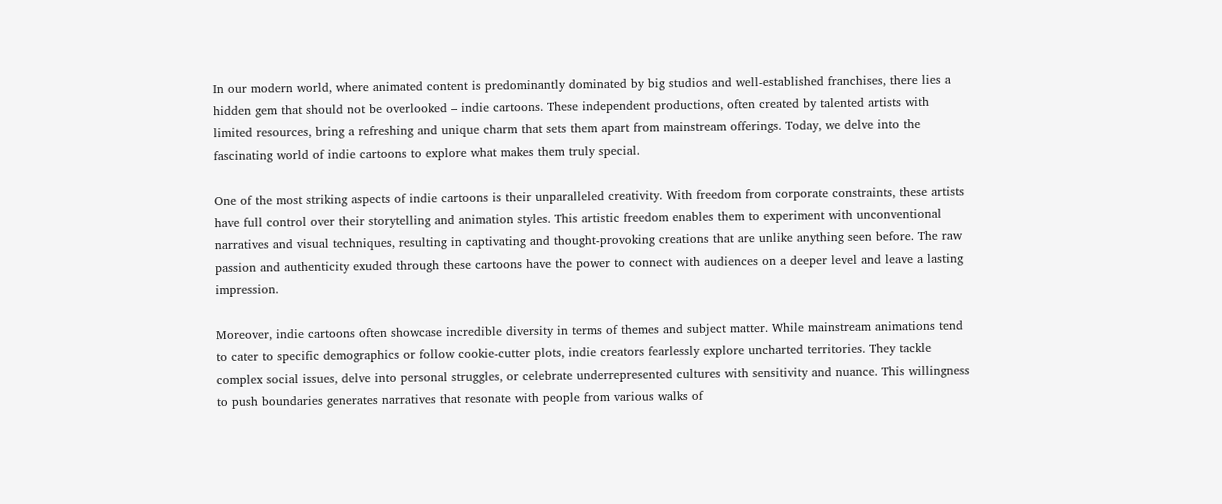In our modern world, where animated content is predominantly dominated by big studios and well-established franchises, there lies a hidden gem that should not be overlooked – indie cartoons. These independent productions, often created by talented artists with limited resources, bring a refreshing and unique charm that sets them apart from mainstream offerings. Today, we delve into the fascinating world of indie cartoons to explore what makes them truly special.

One of the most striking aspects of indie cartoons is their unparalleled creativity. With freedom from corporate constraints, these artists have full control over their storytelling and animation styles. This artistic freedom enables them to experiment with unconventional narratives and visual techniques, resulting in captivating and thought-provoking creations that are unlike anything seen before. The raw passion and authenticity exuded through these cartoons have the power to connect with audiences on a deeper level and leave a lasting impression.

Moreover, indie cartoons often showcase incredible diversity in terms of themes and subject matter. While mainstream animations tend to cater to specific demographics or follow cookie-cutter plots, indie creators fearlessly explore uncharted territories. They tackle complex social issues, delve into personal struggles, or celebrate underrepresented cultures with sensitivity and nuance. This willingness to push boundaries generates narratives that resonate with people from various walks of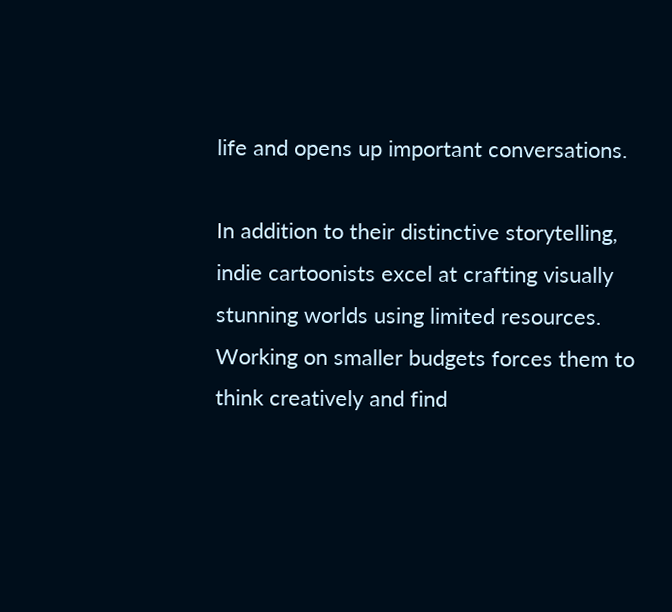life and opens up important conversations.

In addition to their distinctive storytelling, indie cartoonists excel at crafting visually stunning worlds using limited resources. Working on smaller budgets forces them to think creatively and find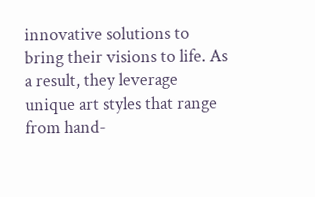innovative solutions to bring their visions to life. As a result, they leverage unique art styles that range from hand-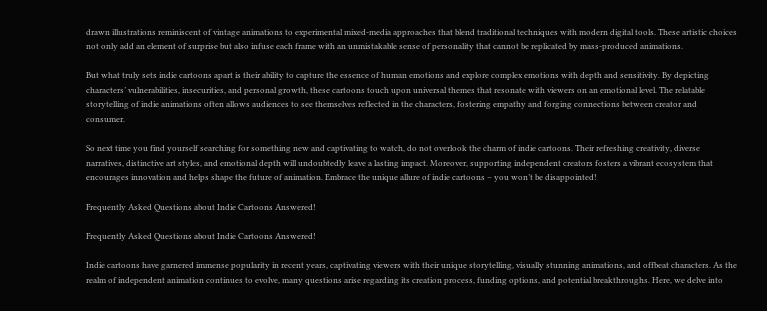drawn illustrations reminiscent of vintage animations to experimental mixed-media approaches that blend traditional techniques with modern digital tools. These artistic choices not only add an element of surprise but also infuse each frame with an unmistakable sense of personality that cannot be replicated by mass-produced animations.

But what truly sets indie cartoons apart is their ability to capture the essence of human emotions and explore complex emotions with depth and sensitivity. By depicting characters’ vulnerabilities, insecurities, and personal growth, these cartoons touch upon universal themes that resonate with viewers on an emotional level. The relatable storytelling of indie animations often allows audiences to see themselves reflected in the characters, fostering empathy and forging connections between creator and consumer.

So next time you find yourself searching for something new and captivating to watch, do not overlook the charm of indie cartoons. Their refreshing creativity, diverse narratives, distinctive art styles, and emotional depth will undoubtedly leave a lasting impact. Moreover, supporting independent creators fosters a vibrant ecosystem that encourages innovation and helps shape the future of animation. Embrace the unique allure of indie cartoons – you won’t be disappointed!

Frequently Asked Questions about Indie Cartoons Answered!

Frequently Asked Questions about Indie Cartoons Answered!

Indie cartoons have garnered immense popularity in recent years, captivating viewers with their unique storytelling, visually stunning animations, and offbeat characters. As the realm of independent animation continues to evolve, many questions arise regarding its creation process, funding options, and potential breakthroughs. Here, we delve into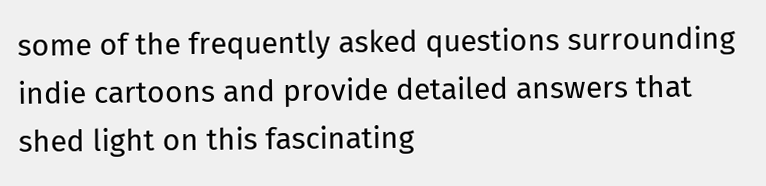some of the frequently asked questions surrounding indie cartoons and provide detailed answers that shed light on this fascinating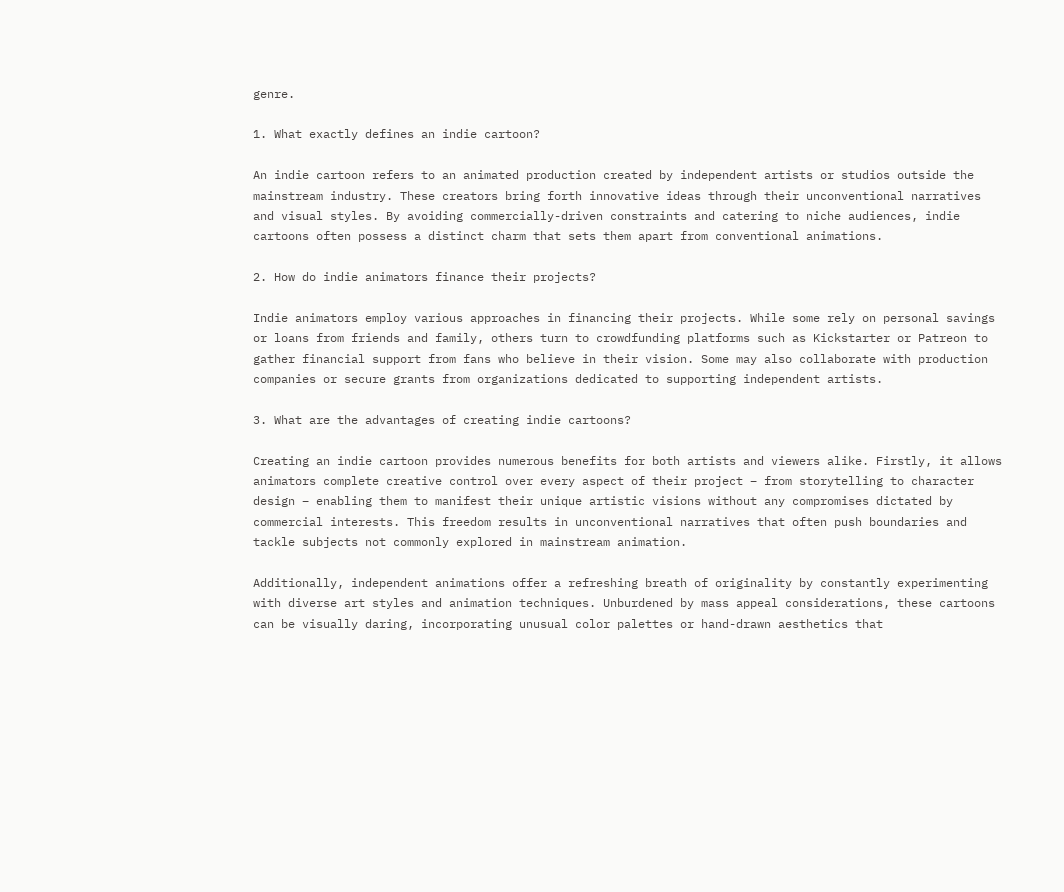genre.

1. What exactly defines an indie cartoon?

An indie cartoon refers to an animated production created by independent artists or studios outside the mainstream industry. These creators bring forth innovative ideas through their unconventional narratives and visual styles. By avoiding commercially-driven constraints and catering to niche audiences, indie cartoons often possess a distinct charm that sets them apart from conventional animations.

2. How do indie animators finance their projects?

Indie animators employ various approaches in financing their projects. While some rely on personal savings or loans from friends and family, others turn to crowdfunding platforms such as Kickstarter or Patreon to gather financial support from fans who believe in their vision. Some may also collaborate with production companies or secure grants from organizations dedicated to supporting independent artists.

3. What are the advantages of creating indie cartoons?

Creating an indie cartoon provides numerous benefits for both artists and viewers alike. Firstly, it allows animators complete creative control over every aspect of their project – from storytelling to character design – enabling them to manifest their unique artistic visions without any compromises dictated by commercial interests. This freedom results in unconventional narratives that often push boundaries and tackle subjects not commonly explored in mainstream animation.

Additionally, independent animations offer a refreshing breath of originality by constantly experimenting with diverse art styles and animation techniques. Unburdened by mass appeal considerations, these cartoons can be visually daring, incorporating unusual color palettes or hand-drawn aesthetics that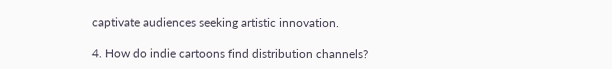captivate audiences seeking artistic innovation.

4. How do indie cartoons find distribution channels?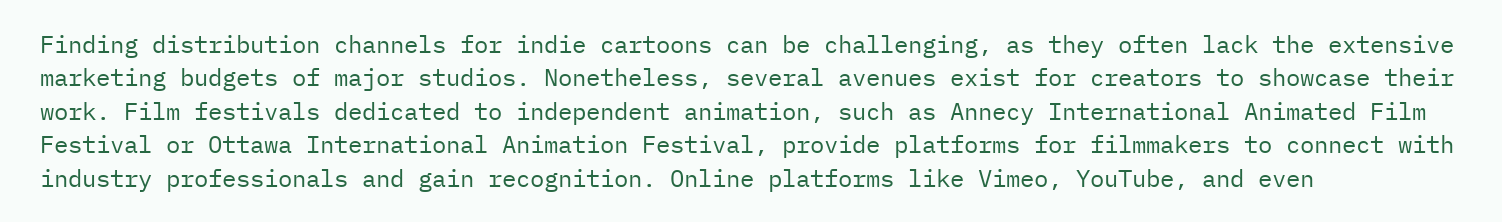Finding distribution channels for indie cartoons can be challenging, as they often lack the extensive marketing budgets of major studios. Nonetheless, several avenues exist for creators to showcase their work. Film festivals dedicated to independent animation, such as Annecy International Animated Film Festival or Ottawa International Animation Festival, provide platforms for filmmakers to connect with industry professionals and gain recognition. Online platforms like Vimeo, YouTube, and even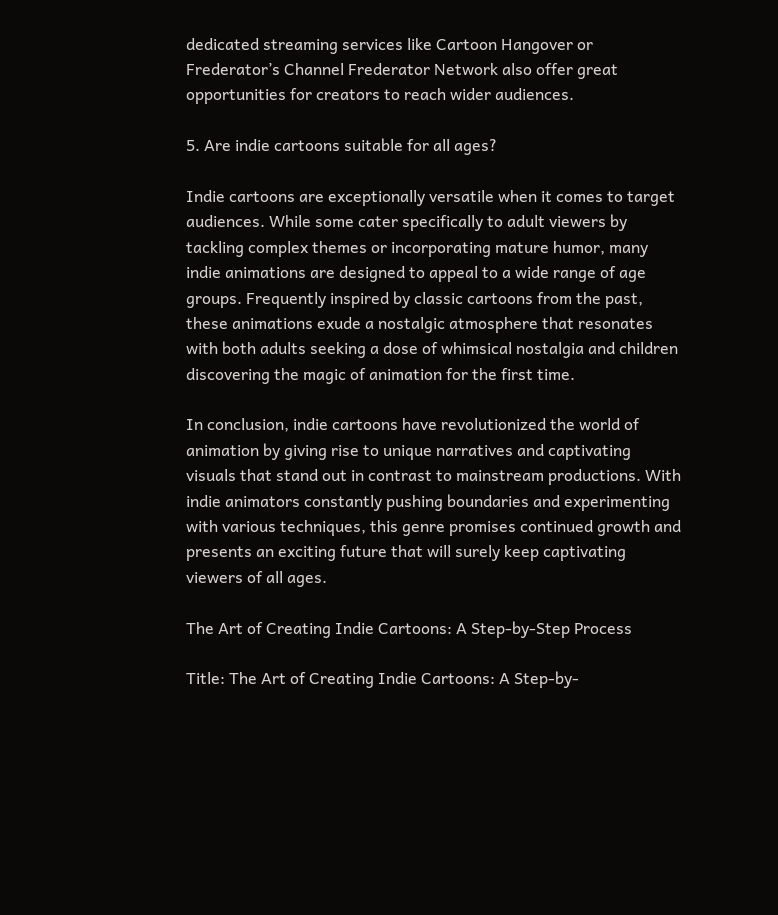dedicated streaming services like Cartoon Hangover or Frederator’s Channel Frederator Network also offer great opportunities for creators to reach wider audiences.

5. Are indie cartoons suitable for all ages?

Indie cartoons are exceptionally versatile when it comes to target audiences. While some cater specifically to adult viewers by tackling complex themes or incorporating mature humor, many indie animations are designed to appeal to a wide range of age groups. Frequently inspired by classic cartoons from the past, these animations exude a nostalgic atmosphere that resonates with both adults seeking a dose of whimsical nostalgia and children discovering the magic of animation for the first time.

In conclusion, indie cartoons have revolutionized the world of animation by giving rise to unique narratives and captivating visuals that stand out in contrast to mainstream productions. With indie animators constantly pushing boundaries and experimenting with various techniques, this genre promises continued growth and presents an exciting future that will surely keep captivating viewers of all ages.

The Art of Creating Indie Cartoons: A Step-by-Step Process

Title: The Art of Creating Indie Cartoons: A Step-by-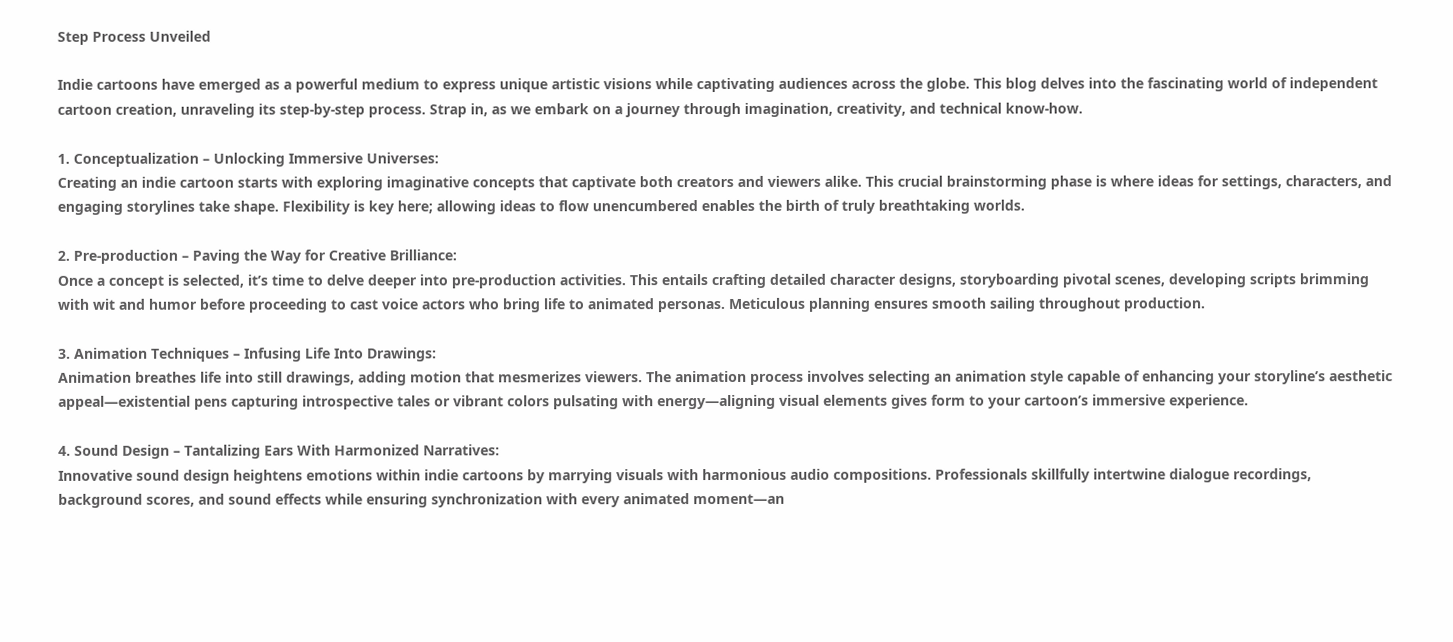Step Process Unveiled

Indie cartoons have emerged as a powerful medium to express unique artistic visions while captivating audiences across the globe. This blog delves into the fascinating world of independent cartoon creation, unraveling its step-by-step process. Strap in, as we embark on a journey through imagination, creativity, and technical know-how.

1. Conceptualization – Unlocking Immersive Universes:
Creating an indie cartoon starts with exploring imaginative concepts that captivate both creators and viewers alike. This crucial brainstorming phase is where ideas for settings, characters, and engaging storylines take shape. Flexibility is key here; allowing ideas to flow unencumbered enables the birth of truly breathtaking worlds.

2. Pre-production – Paving the Way for Creative Brilliance:
Once a concept is selected, it’s time to delve deeper into pre-production activities. This entails crafting detailed character designs, storyboarding pivotal scenes, developing scripts brimming with wit and humor before proceeding to cast voice actors who bring life to animated personas. Meticulous planning ensures smooth sailing throughout production.

3. Animation Techniques – Infusing Life Into Drawings:
Animation breathes life into still drawings, adding motion that mesmerizes viewers. The animation process involves selecting an animation style capable of enhancing your storyline’s aesthetic appeal—existential pens capturing introspective tales or vibrant colors pulsating with energy—aligning visual elements gives form to your cartoon’s immersive experience.

4. Sound Design – Tantalizing Ears With Harmonized Narratives:
Innovative sound design heightens emotions within indie cartoons by marrying visuals with harmonious audio compositions. Professionals skillfully intertwine dialogue recordings, background scores, and sound effects while ensuring synchronization with every animated moment—an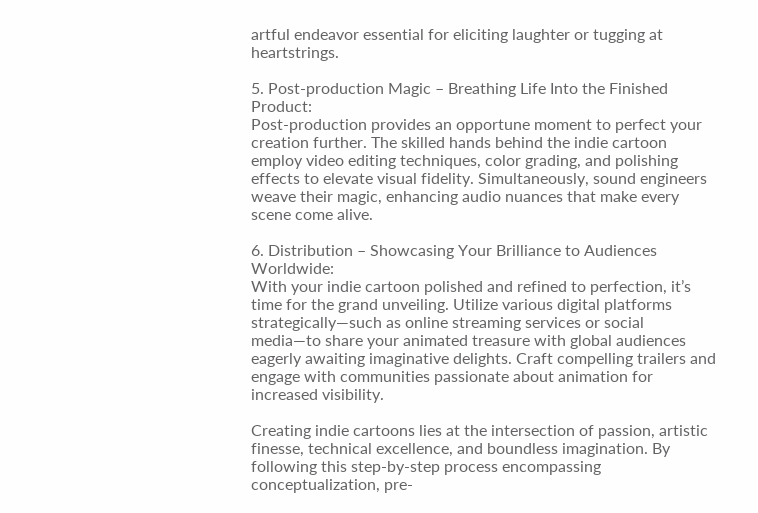artful endeavor essential for eliciting laughter or tugging at heartstrings.

5. Post-production Magic – Breathing Life Into the Finished Product:
Post-production provides an opportune moment to perfect your creation further. The skilled hands behind the indie cartoon employ video editing techniques, color grading, and polishing effects to elevate visual fidelity. Simultaneously, sound engineers weave their magic, enhancing audio nuances that make every scene come alive.

6. Distribution – Showcasing Your Brilliance to Audiences Worldwide:
With your indie cartoon polished and refined to perfection, it’s time for the grand unveiling. Utilize various digital platforms strategically—such as online streaming services or social media—to share your animated treasure with global audiences eagerly awaiting imaginative delights. Craft compelling trailers and engage with communities passionate about animation for increased visibility.

Creating indie cartoons lies at the intersection of passion, artistic finesse, technical excellence, and boundless imagination. By following this step-by-step process encompassing conceptualization, pre-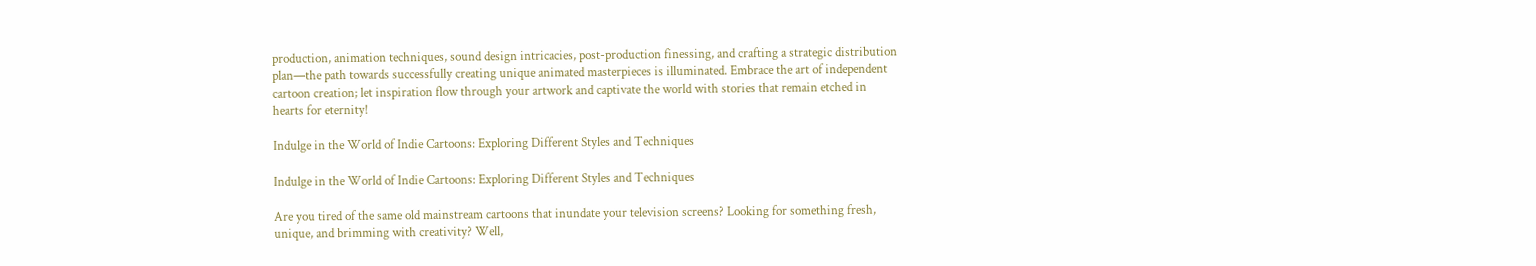production, animation techniques, sound design intricacies, post-production finessing, and crafting a strategic distribution plan—the path towards successfully creating unique animated masterpieces is illuminated. Embrace the art of independent cartoon creation; let inspiration flow through your artwork and captivate the world with stories that remain etched in hearts for eternity!

Indulge in the World of Indie Cartoons: Exploring Different Styles and Techniques

Indulge in the World of Indie Cartoons: Exploring Different Styles and Techniques

Are you tired of the same old mainstream cartoons that inundate your television screens? Looking for something fresh, unique, and brimming with creativity? Well,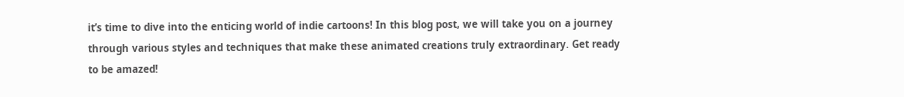it’s time to dive into the enticing world of indie cartoons! In this blog post, we will take you on a journey through various styles and techniques that make these animated creations truly extraordinary. Get ready to be amazed!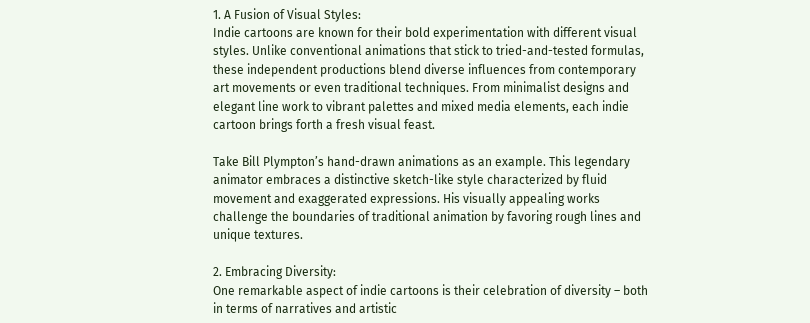1. A Fusion of Visual Styles:
Indie cartoons are known for their bold experimentation with different visual styles. Unlike conventional animations that stick to tried-and-tested formulas, these independent productions blend diverse influences from contemporary art movements or even traditional techniques. From minimalist designs and elegant line work to vibrant palettes and mixed media elements, each indie cartoon brings forth a fresh visual feast.

Take Bill Plympton’s hand-drawn animations as an example. This legendary animator embraces a distinctive sketch-like style characterized by fluid movement and exaggerated expressions. His visually appealing works challenge the boundaries of traditional animation by favoring rough lines and unique textures.

2. Embracing Diversity:
One remarkable aspect of indie cartoons is their celebration of diversity – both in terms of narratives and artistic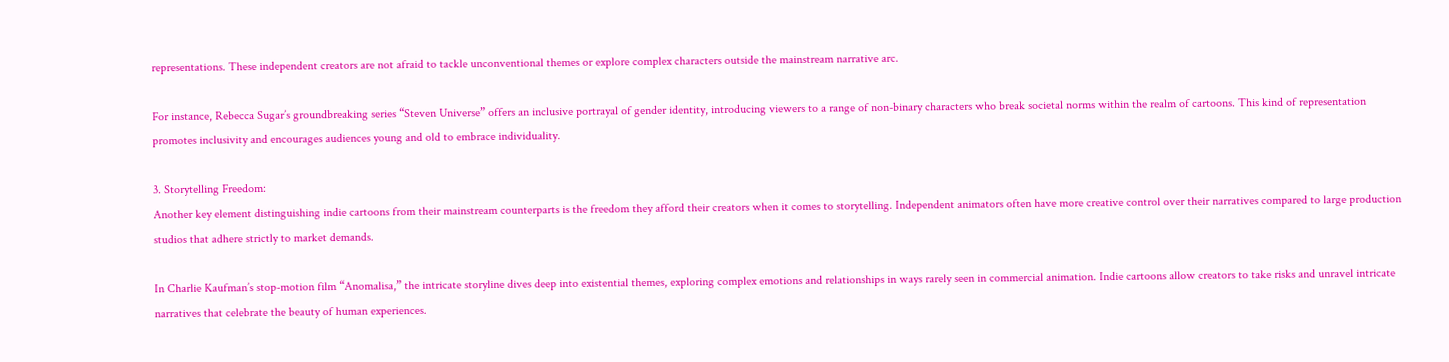representations. These independent creators are not afraid to tackle unconventional themes or explore complex characters outside the mainstream narrative arc.

For instance, Rebecca Sugar’s groundbreaking series “Steven Universe” offers an inclusive portrayal of gender identity, introducing viewers to a range of non-binary characters who break societal norms within the realm of cartoons. This kind of representation promotes inclusivity and encourages audiences young and old to embrace individuality.

3. Storytelling Freedom:
Another key element distinguishing indie cartoons from their mainstream counterparts is the freedom they afford their creators when it comes to storytelling. Independent animators often have more creative control over their narratives compared to large production studios that adhere strictly to market demands.

In Charlie Kaufman’s stop-motion film “Anomalisa,” the intricate storyline dives deep into existential themes, exploring complex emotions and relationships in ways rarely seen in commercial animation. Indie cartoons allow creators to take risks and unravel intricate narratives that celebrate the beauty of human experiences.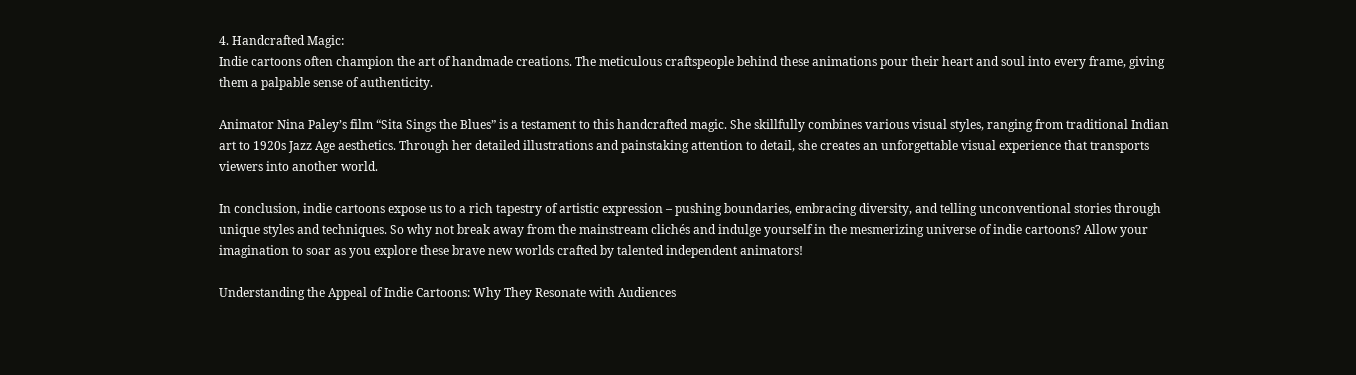4. Handcrafted Magic:
Indie cartoons often champion the art of handmade creations. The meticulous craftspeople behind these animations pour their heart and soul into every frame, giving them a palpable sense of authenticity.

Animator Nina Paley’s film “Sita Sings the Blues” is a testament to this handcrafted magic. She skillfully combines various visual styles, ranging from traditional Indian art to 1920s Jazz Age aesthetics. Through her detailed illustrations and painstaking attention to detail, she creates an unforgettable visual experience that transports viewers into another world.

In conclusion, indie cartoons expose us to a rich tapestry of artistic expression – pushing boundaries, embracing diversity, and telling unconventional stories through unique styles and techniques. So why not break away from the mainstream clichés and indulge yourself in the mesmerizing universe of indie cartoons? Allow your imagination to soar as you explore these brave new worlds crafted by talented independent animators!

Understanding the Appeal of Indie Cartoons: Why They Resonate with Audiences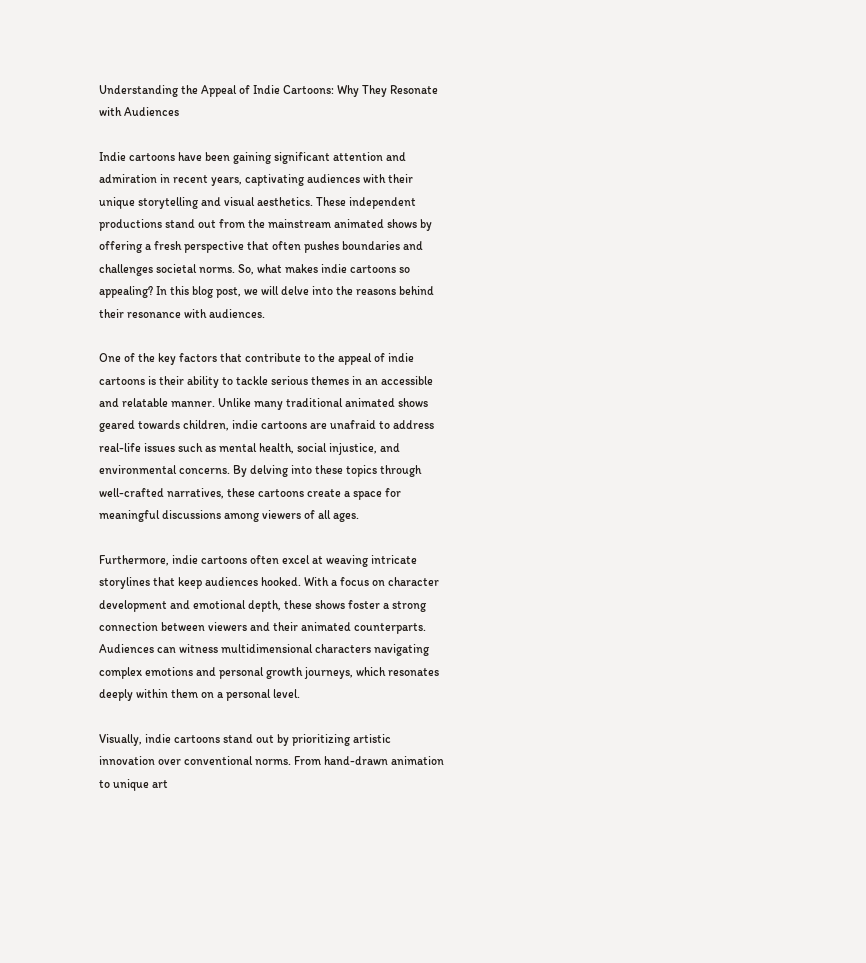Understanding the Appeal of Indie Cartoons: Why They Resonate with Audiences

Indie cartoons have been gaining significant attention and admiration in recent years, captivating audiences with their unique storytelling and visual aesthetics. These independent productions stand out from the mainstream animated shows by offering a fresh perspective that often pushes boundaries and challenges societal norms. So, what makes indie cartoons so appealing? In this blog post, we will delve into the reasons behind their resonance with audiences.

One of the key factors that contribute to the appeal of indie cartoons is their ability to tackle serious themes in an accessible and relatable manner. Unlike many traditional animated shows geared towards children, indie cartoons are unafraid to address real-life issues such as mental health, social injustice, and environmental concerns. By delving into these topics through well-crafted narratives, these cartoons create a space for meaningful discussions among viewers of all ages.

Furthermore, indie cartoons often excel at weaving intricate storylines that keep audiences hooked. With a focus on character development and emotional depth, these shows foster a strong connection between viewers and their animated counterparts. Audiences can witness multidimensional characters navigating complex emotions and personal growth journeys, which resonates deeply within them on a personal level.

Visually, indie cartoons stand out by prioritizing artistic innovation over conventional norms. From hand-drawn animation to unique art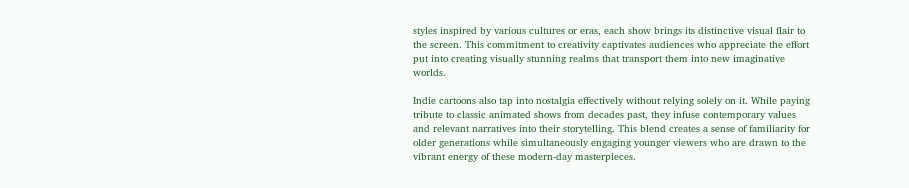styles inspired by various cultures or eras, each show brings its distinctive visual flair to the screen. This commitment to creativity captivates audiences who appreciate the effort put into creating visually stunning realms that transport them into new imaginative worlds.

Indie cartoons also tap into nostalgia effectively without relying solely on it. While paying tribute to classic animated shows from decades past, they infuse contemporary values and relevant narratives into their storytelling. This blend creates a sense of familiarity for older generations while simultaneously engaging younger viewers who are drawn to the vibrant energy of these modern-day masterpieces.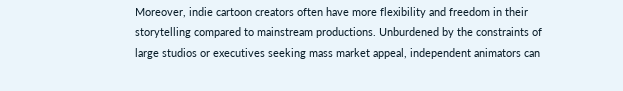Moreover, indie cartoon creators often have more flexibility and freedom in their storytelling compared to mainstream productions. Unburdened by the constraints of large studios or executives seeking mass market appeal, independent animators can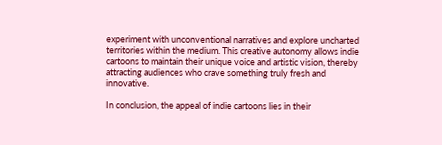experiment with unconventional narratives and explore uncharted territories within the medium. This creative autonomy allows indie cartoons to maintain their unique voice and artistic vision, thereby attracting audiences who crave something truly fresh and innovative.

In conclusion, the appeal of indie cartoons lies in their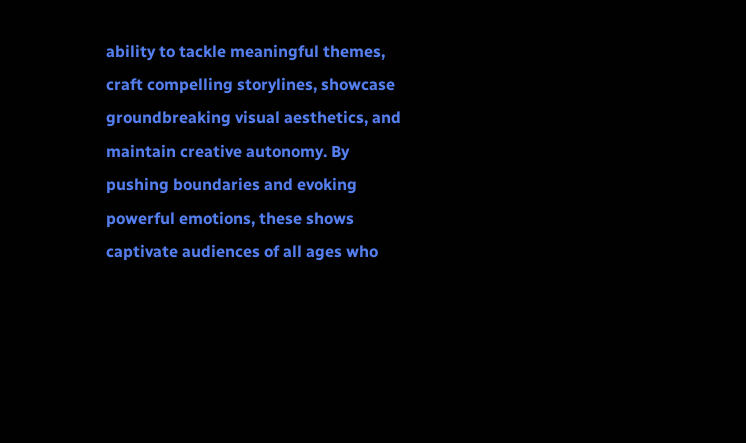ability to tackle meaningful themes, craft compelling storylines, showcase groundbreaking visual aesthetics, and maintain creative autonomy. By pushing boundaries and evoking powerful emotions, these shows captivate audiences of all ages who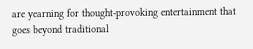are yearning for thought-provoking entertainment that goes beyond traditional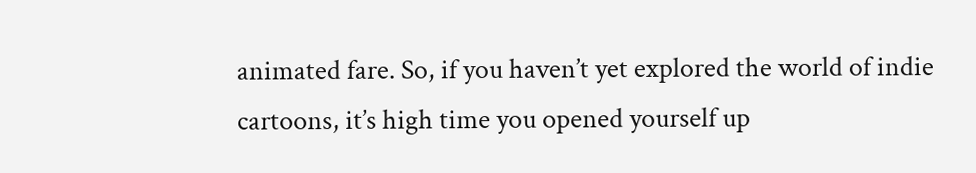animated fare. So, if you haven’t yet explored the world of indie cartoons, it’s high time you opened yourself up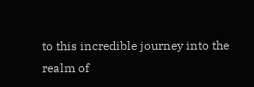to this incredible journey into the realm of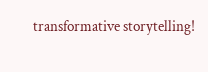transformative storytelling!